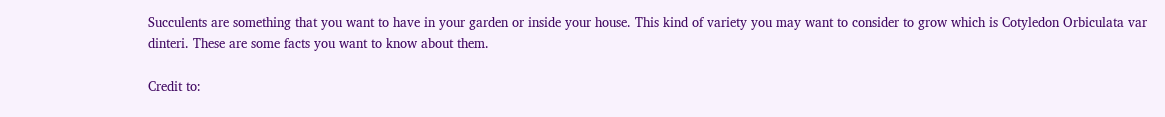Succulents are something that you want to have in your garden or inside your house. This kind of variety you may want to consider to grow which is Cotyledon Orbiculata var dinteri. These are some facts you want to know about them.

Credit to: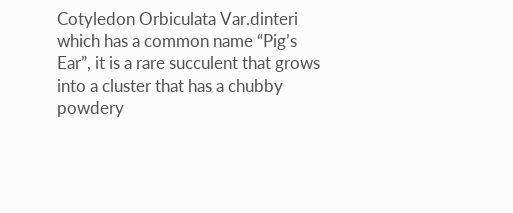Cotyledon Orbiculata Var.dinteri which has a common name “Pig’s Ear”, it is a rare succulent that grows into a cluster that has a chubby powdery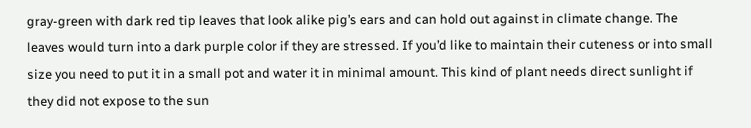gray-green with dark red tip leaves that look alike pig’s ears and can hold out against in climate change. The leaves would turn into a dark purple color if they are stressed. If you’d like to maintain their cuteness or into small size you need to put it in a small pot and water it in minimal amount. This kind of plant needs direct sunlight if they did not expose to the sun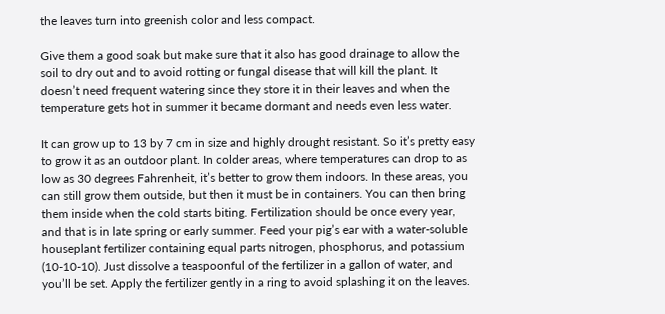the leaves turn into greenish color and less compact.

Give them a good soak but make sure that it also has good drainage to allow the soil to dry out and to avoid rotting or fungal disease that will kill the plant. It doesn’t need frequent watering since they store it in their leaves and when the temperature gets hot in summer it became dormant and needs even less water.

It can grow up to 13 by 7 cm in size and highly drought resistant. So it’s pretty easy to grow it as an outdoor plant. In colder areas, where temperatures can drop to as low as 30 degrees Fahrenheit, it’s better to grow them indoors. In these areas, you can still grow them outside, but then it must be in containers. You can then bring them inside when the cold starts biting. Fertilization should be once every year, and that is in late spring or early summer. Feed your pig’s ear with a water-soluble houseplant fertilizer containing equal parts nitrogen, phosphorus, and potassium (10-10-10). Just dissolve a teaspoonful of the fertilizer in a gallon of water, and you’ll be set. Apply the fertilizer gently in a ring to avoid splashing it on the leaves.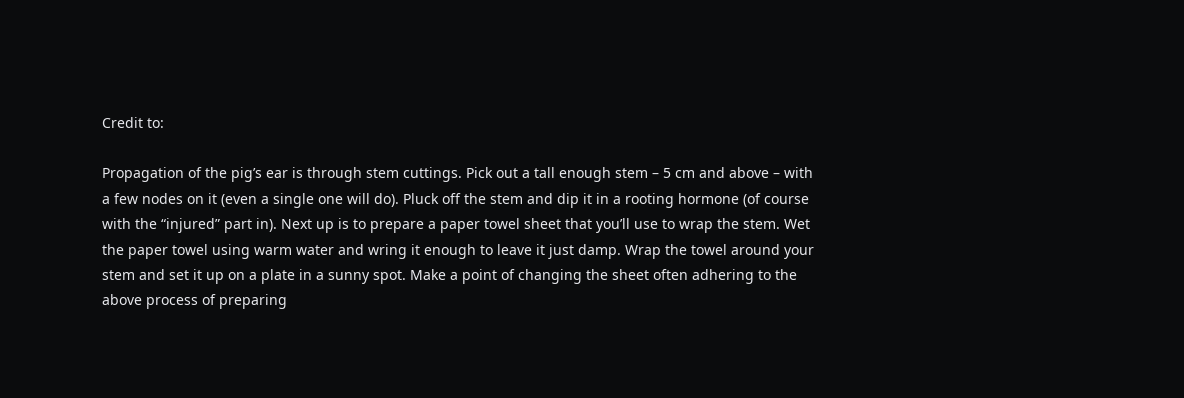Credit to:

Propagation of the pig’s ear is through stem cuttings. Pick out a tall enough stem – 5 cm and above – with a few nodes on it (even a single one will do). Pluck off the stem and dip it in a rooting hormone (of course with the “injured” part in). Next up is to prepare a paper towel sheet that you’ll use to wrap the stem. Wet the paper towel using warm water and wring it enough to leave it just damp. Wrap the towel around your stem and set it up on a plate in a sunny spot. Make a point of changing the sheet often adhering to the above process of preparing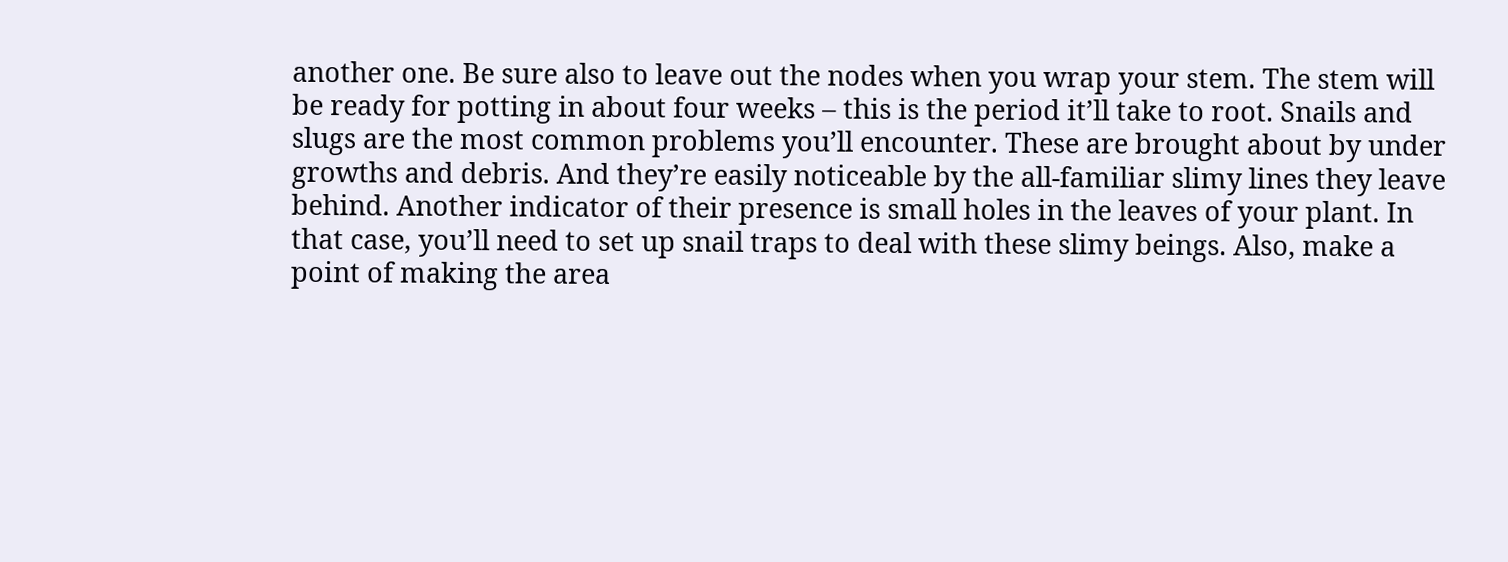another one. Be sure also to leave out the nodes when you wrap your stem. The stem will be ready for potting in about four weeks – this is the period it’ll take to root. Snails and slugs are the most common problems you’ll encounter. These are brought about by under growths and debris. And they’re easily noticeable by the all-familiar slimy lines they leave behind. Another indicator of their presence is small holes in the leaves of your plant. In that case, you’ll need to set up snail traps to deal with these slimy beings. Also, make a point of making the area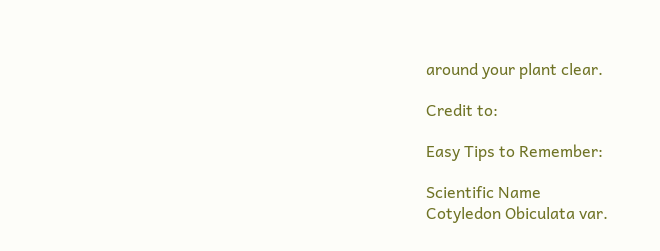around your plant clear.

Credit to:

Easy Tips to Remember:

Scientific Name
Cotyledon Obiculata var.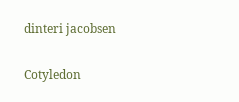dinteri jacobsen

Cotyledon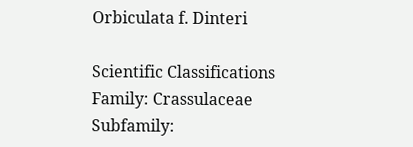Orbiculata f. Dinteri

Scientific Classifications
Family: Crassulaceae
Subfamily: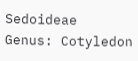Sedoideae
Genus: Cotyledon